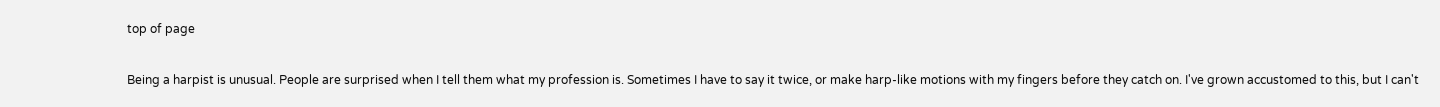top of page

Being a harpist is unusual. People are surprised when I tell them what my profession is. Sometimes I have to say it twice, or make harp-like motions with my fingers before they catch on. I've grown accustomed to this, but I can't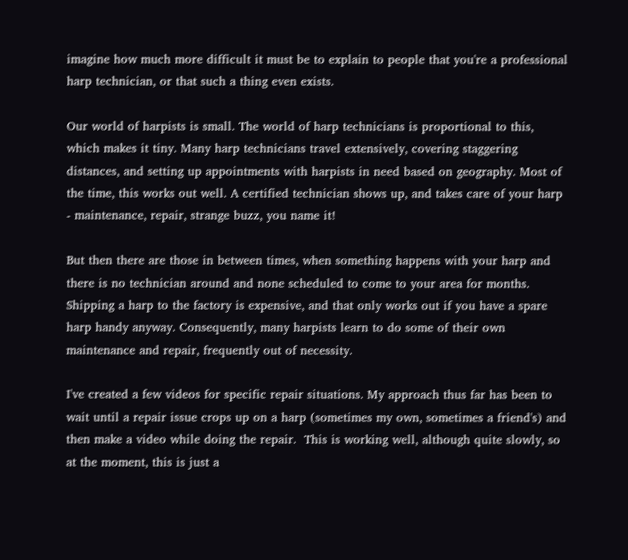imagine how much more difficult it must be to explain to people that you're a professional harp technician, or that such a thing even exists.

Our world of harpists is small. The world of harp technicians is proportional to this, which makes it tiny. Many harp technicians travel extensively, covering staggering distances, and setting up appointments with harpists in need based on geography. Most of the time, this works out well. A certified technician shows up, and takes care of your harp - maintenance, repair, strange buzz, you name it!

But then there are those in between times, when something happens with your harp and there is no technician around and none scheduled to come to your area for months. Shipping a harp to the factory is expensive, and that only works out if you have a spare harp handy anyway. Consequently, many harpists learn to do some of their own maintenance and repair, frequently out of necessity.

I've created a few videos for specific repair situations. My approach thus far has been to wait until a repair issue crops up on a harp (sometimes my own, sometimes a friend's) and then make a video while doing the repair.  This is working well, although quite slowly, so at the moment, this is just a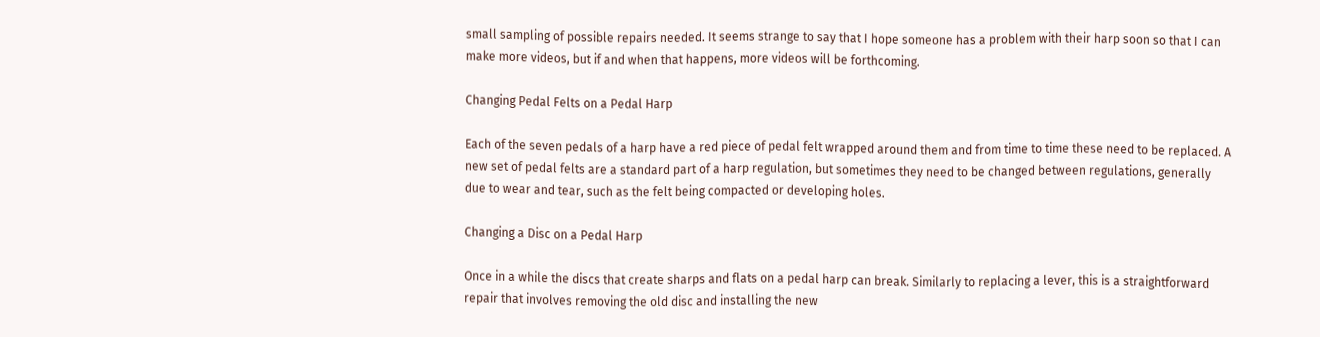small sampling of possible repairs needed. It seems strange to say that I hope someone has a problem with their harp soon so that I can make more videos, but if and when that happens, more videos will be forthcoming.

Changing Pedal Felts on a Pedal Harp

Each of the seven pedals of a harp have a red piece of pedal felt wrapped around them and from time to time these need to be replaced. A new set of pedal felts are a standard part of a harp regulation, but sometimes they need to be changed between regulations, generally due to wear and tear, such as the felt being compacted or developing holes.

Changing a Disc on a Pedal Harp

Once in a while the discs that create sharps and flats on a pedal harp can break. Similarly to replacing a lever, this is a straightforward repair that involves removing the old disc and installing the new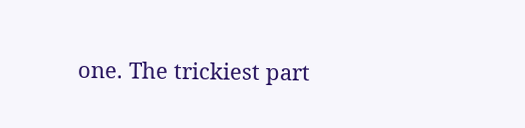one. The trickiest part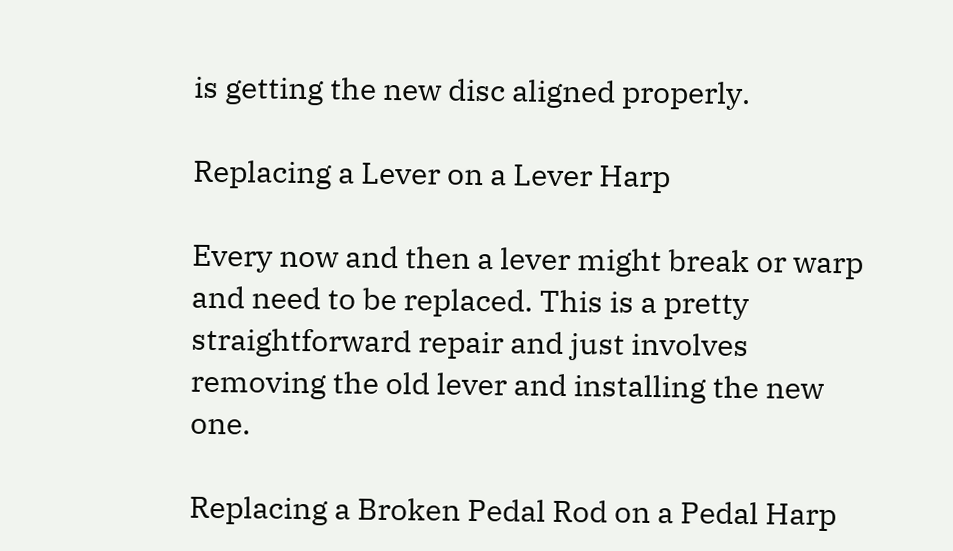is getting the new disc aligned properly.

Replacing a Lever on a Lever Harp

Every now and then a lever might break or warp and need to be replaced. This is a pretty straightforward repair and just involves removing the old lever and installing the new one.

Replacing a Broken Pedal Rod on a Pedal Harp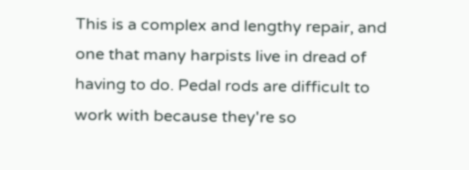This is a complex and lengthy repair, and one that many harpists live in dread of having to do. Pedal rods are difficult to work with because they're so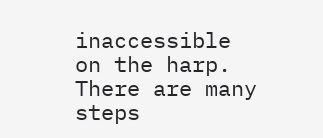inaccessible on the harp. There are many steps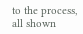to the process, all shown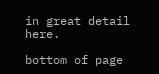in great detail here.

bottom of page